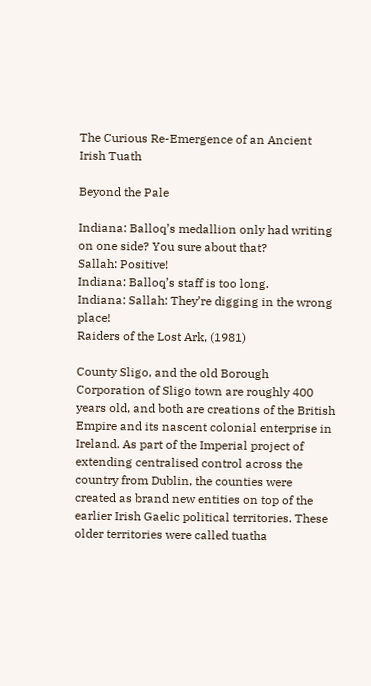The Curious Re-Emergence of an Ancient Irish Tuath

Beyond the Pale

Indiana: Balloq’s medallion only had writing on one side? You sure about that?
Sallah: Positive!
Indiana: Balloq’s staff is too long.
Indiana: Sallah: They’re digging in the wrong place!
Raiders of the Lost Ark, (1981)

County Sligo, and the old Borough Corporation of Sligo town are roughly 400 years old, and both are creations of the British Empire and its nascent colonial enterprise in Ireland. As part of the Imperial project of extending centralised control across the country from Dublin, the counties were created as brand new entities on top of the earlier Irish Gaelic political territories. These older territories were called tuatha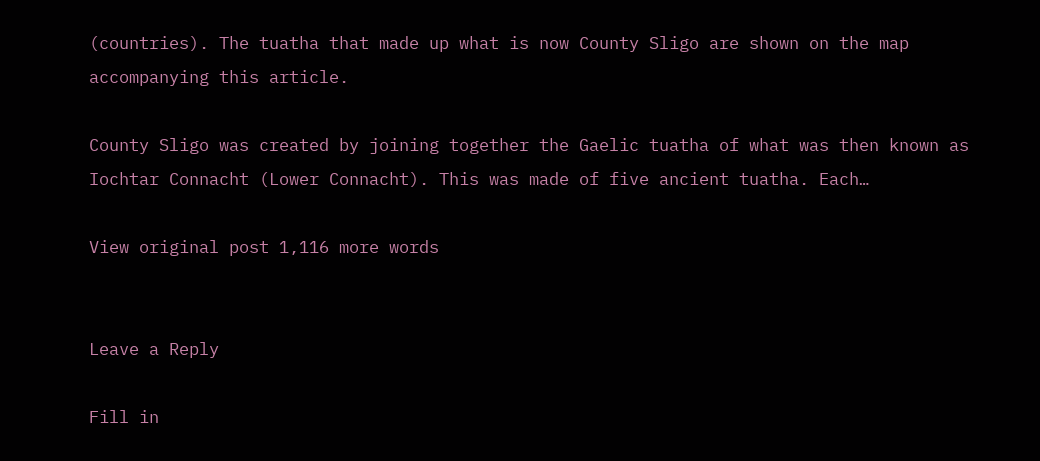(countries). The tuatha that made up what is now County Sligo are shown on the map accompanying this article.

County Sligo was created by joining together the Gaelic tuatha of what was then known as Iochtar Connacht (Lower Connacht). This was made of five ancient tuatha. Each…

View original post 1,116 more words


Leave a Reply

Fill in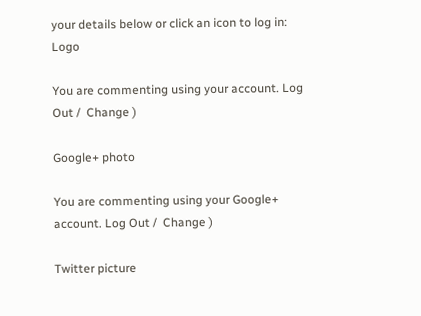your details below or click an icon to log in: Logo

You are commenting using your account. Log Out /  Change )

Google+ photo

You are commenting using your Google+ account. Log Out /  Change )

Twitter picture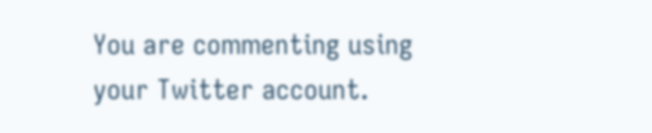You are commenting using your Twitter account.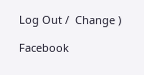Log Out /  Change )

Facebook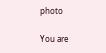photo

You are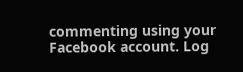commenting using your Facebook account. Log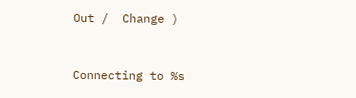Out /  Change )


Connecting to %s